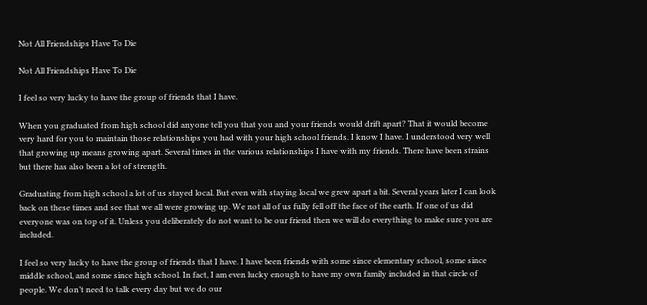Not All Friendships Have To Die

Not All Friendships Have To Die

I feel so very lucky to have the group of friends that I have.

When you graduated from high school did anyone tell you that you and your friends would drift apart? That it would become very hard for you to maintain those relationships you had with your high school friends. I know I have. I understood very well that growing up means growing apart. Several times in the various relationships I have with my friends. There have been strains but there has also been a lot of strength.

Graduating from high school a lot of us stayed local. But even with staying local we grew apart a bit. Several years later I can look back on these times and see that we all were growing up. We not all of us fully fell off the face of the earth. If one of us did everyone was on top of it. Unless you deliberately do not want to be our friend then we will do everything to make sure you are included.

I feel so very lucky to have the group of friends that I have. I have been friends with some since elementary school, some since middle school, and some since high school. In fact, I am even lucky enough to have my own family included in that circle of people. We don’t need to talk every day but we do our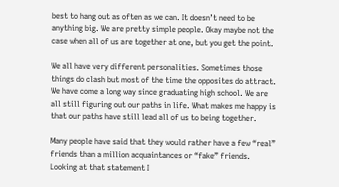best to hang out as often as we can. It doesn’t need to be anything big. We are pretty simple people. Okay maybe not the case when all of us are together at one, but you get the point.

We all have very different personalities. Sometimes those things do clash but most of the time the opposites do attract. We have come a long way since graduating high school. We are all still figuring out our paths in life. What makes me happy is that our paths have still lead all of us to being together.

Many people have said that they would rather have a few “real” friends than a million acquaintances or “fake” friends. Looking at that statement I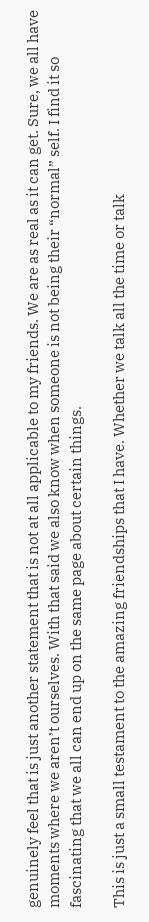genuinely feel that is just another statement that is not at all applicable to my friends. We are as real as it can get. Sure, we all have moments where we aren’t ourselves. With that said we also know when someone is not being their “normal” self. I find it so fascinating that we all can end up on the same page about certain things.

This is just a small testament to the amazing friendships that I have. Whether we talk all the time or talk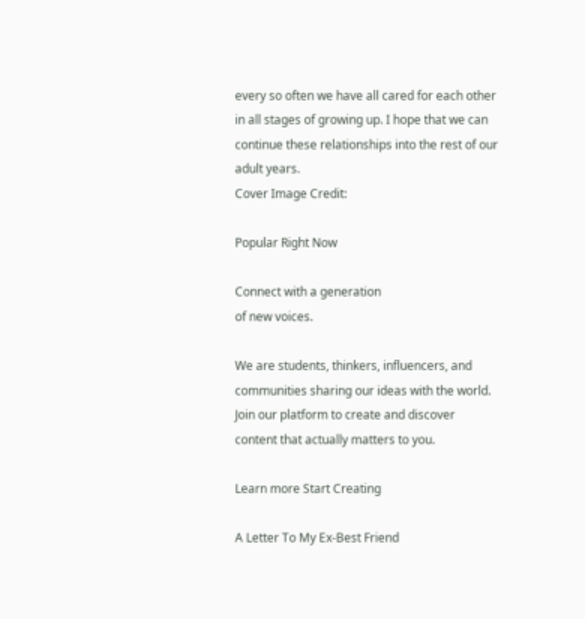every so often we have all cared for each other in all stages of growing up. I hope that we can continue these relationships into the rest of our adult years.
Cover Image Credit:

Popular Right Now

Connect with a generation
of new voices.

We are students, thinkers, influencers, and communities sharing our ideas with the world. Join our platform to create and discover content that actually matters to you.

Learn more Start Creating

A Letter To My Ex-Best Friend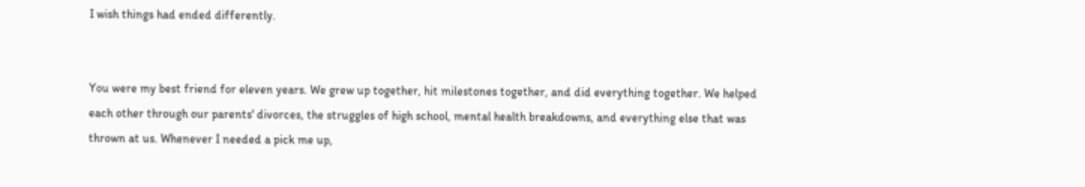I wish things had ended differently.


You were my best friend for eleven years. We grew up together, hit milestones together, and did everything together. We helped each other through our parents' divorces, the struggles of high school, mental health breakdowns, and everything else that was thrown at us. Whenever I needed a pick me up,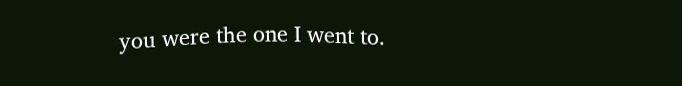you were the one I went to.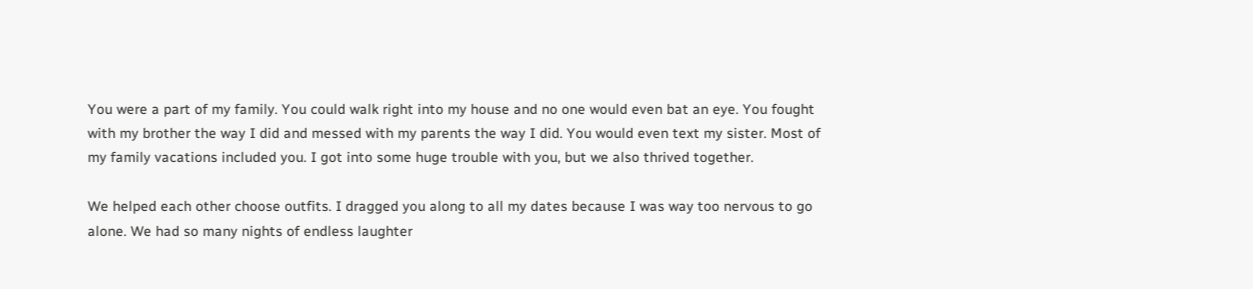You were a part of my family. You could walk right into my house and no one would even bat an eye. You fought with my brother the way I did and messed with my parents the way I did. You would even text my sister. Most of my family vacations included you. I got into some huge trouble with you, but we also thrived together.

We helped each other choose outfits. I dragged you along to all my dates because I was way too nervous to go alone. We had so many nights of endless laughter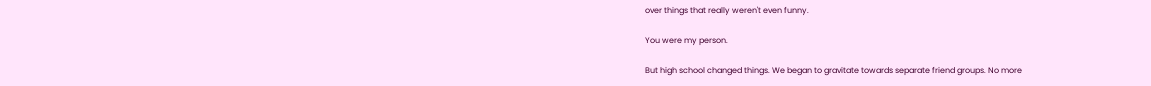over things that really weren't even funny.

You were my person.

But high school changed things. We began to gravitate towards separate friend groups. No more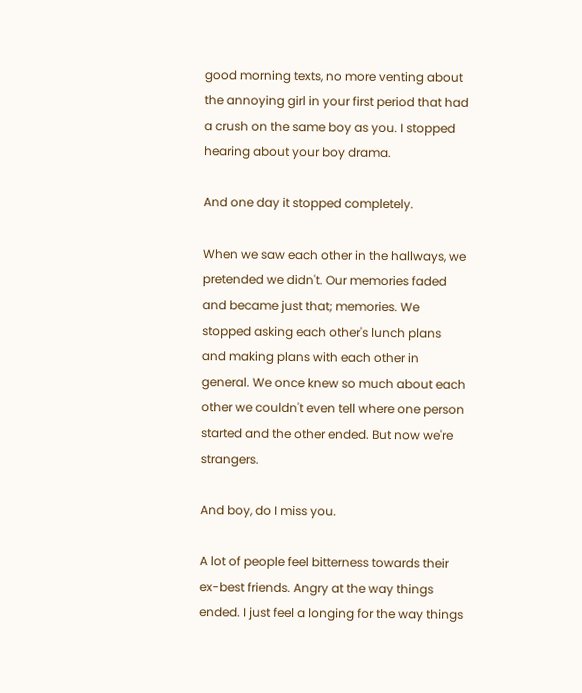good morning texts, no more venting about the annoying girl in your first period that had a crush on the same boy as you. I stopped hearing about your boy drama.

And one day it stopped completely.

When we saw each other in the hallways, we pretended we didn't. Our memories faded and became just that; memories. We stopped asking each other's lunch plans and making plans with each other in general. We once knew so much about each other we couldn't even tell where one person started and the other ended. But now we're strangers.

And boy, do I miss you.

A lot of people feel bitterness towards their ex-best friends. Angry at the way things ended. I just feel a longing for the way things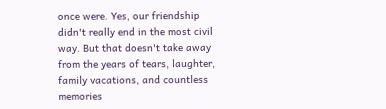once were. Yes, our friendship didn't really end in the most civil way. But that doesn't take away from the years of tears, laughter, family vacations, and countless memories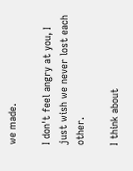we made.

I don't feel angry at you, I just wish we never lost each other.

I think about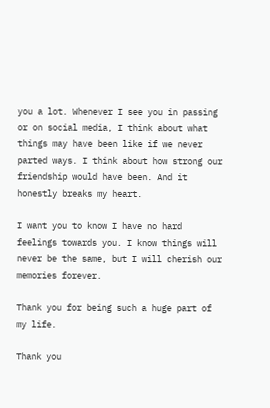you a lot. Whenever I see you in passing or on social media, I think about what things may have been like if we never parted ways. I think about how strong our friendship would have been. And it honestly breaks my heart.

I want you to know I have no hard feelings towards you. I know things will never be the same, but I will cherish our memories forever.

Thank you for being such a huge part of my life.

Thank you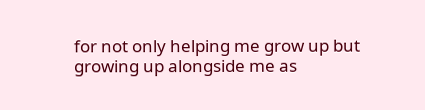for not only helping me grow up but growing up alongside me as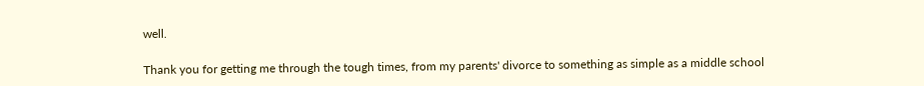well.

Thank you for getting me through the tough times, from my parents' divorce to something as simple as a middle school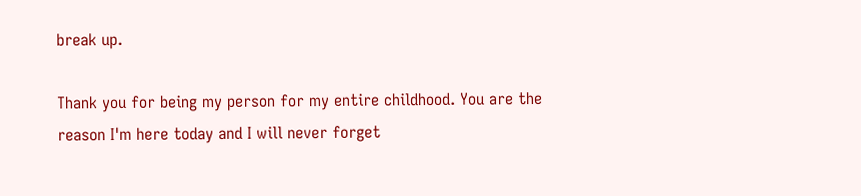break up.

Thank you for being my person for my entire childhood. You are the reason I'm here today and I will never forget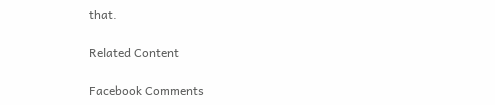that.

Related Content

Facebook Comments